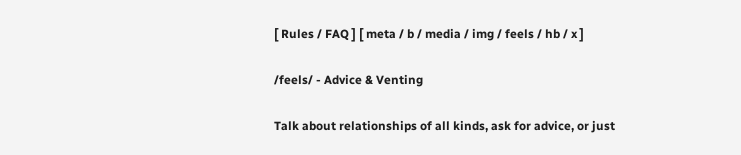[ Rules / FAQ ] [ meta / b / media / img / feels / hb / x ]

/feels/ - Advice & Venting

Talk about relationships of all kinds, ask for advice, or just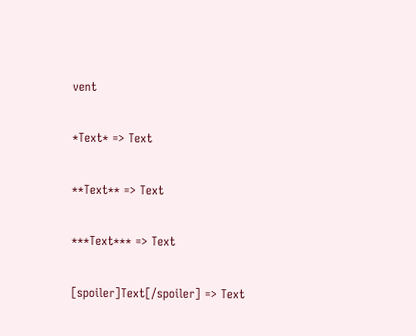vent

*Text* => Text

**Text** => Text

***Text*** => Text

[spoiler]Text[/spoiler] => Text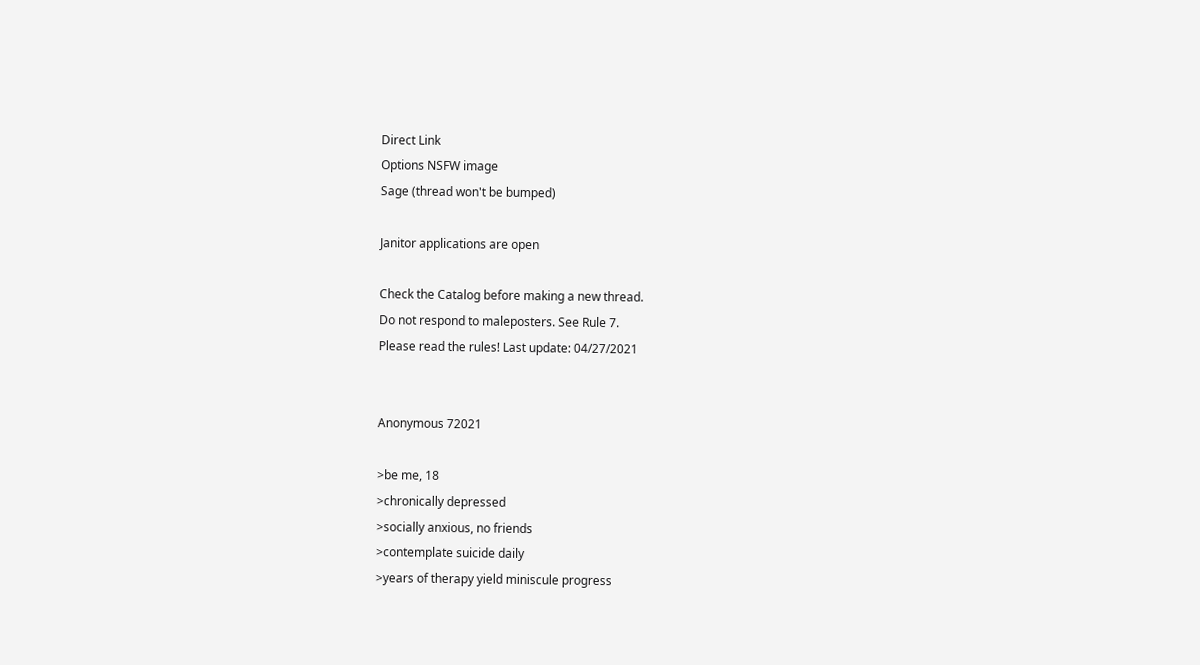Direct Link
Options NSFW image
Sage (thread won't be bumped)

Janitor applications are open

Check the Catalog before making a new thread.
Do not respond to maleposters. See Rule 7.
Please read the rules! Last update: 04/27/2021


Anonymous 72021

>be me, 18
>chronically depressed
>socially anxious, no friends
>contemplate suicide daily
>years of therapy yield miniscule progress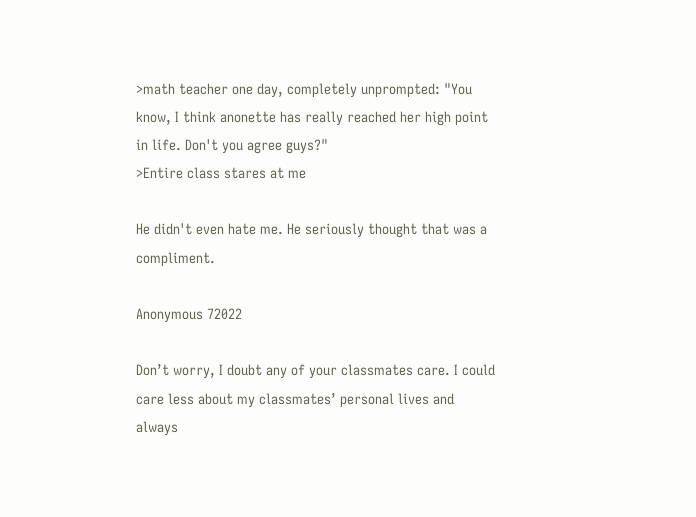>math teacher one day, completely unprompted: "You know, I think anonette has really reached her high point in life. Don't you agree guys?"
>Entire class stares at me

He didn't even hate me. He seriously thought that was a compliment.

Anonymous 72022

Don’t worry, I doubt any of your classmates care. I could care less about my classmates’ personal lives and always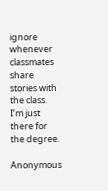ignore whenever classmates share stories with the class. I’m just there for the degree.

Anonymous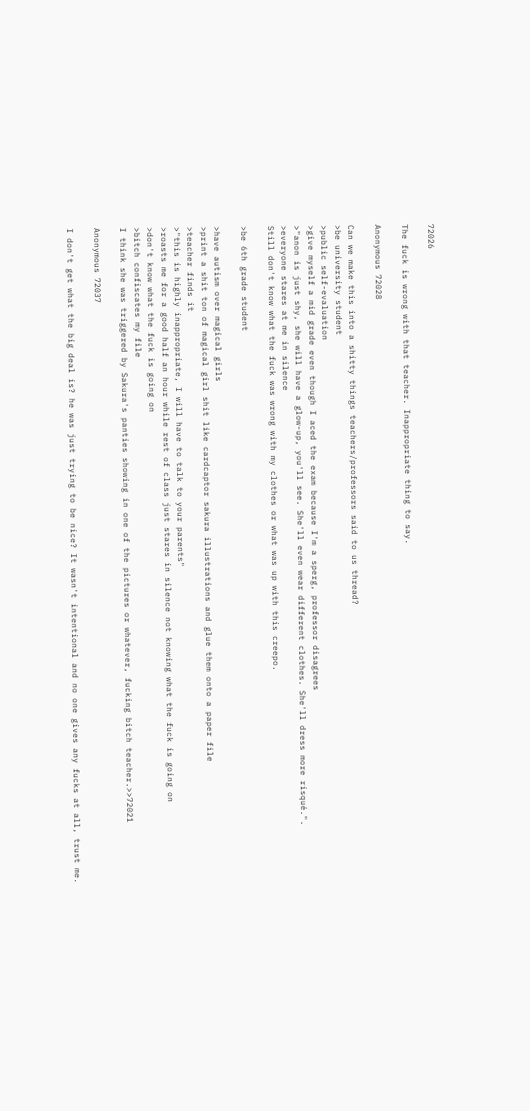72026

The fuck is wrong with that teacher. Inappropriate thing to say.

Anonymous 72028

Can we make this into a shitty things teachers/professors said to us thread?
>be university student
>public self-evaluation
>give myself a mid grade even though I aced the exam because I'm a sperg, professor disagrees
>"anon is just shy, she will have a glow-up, you'll see. She'll even wear different clothes. She'll dress more risqué.".
>everyone stares at me in silence
Still don't know what the fuck was wrong with my clothes or what was up with this creepo.

>be 6th grade student

>have autism over magical girls
>print a shit ton of magical girl shit like cardcaptor sakura illustrations and glue them onto a paper file
>teacher finds it
>"this is highly inappropriate, I will have to talk to your parents"
>roasts me for a good half an hour while rest of class just stares in silence not knowing what the fuck is going on
>don't know what the fuck is going on
>bitch confiscates my file
I think she was triggered by Sakura's panties showing in one of the pictures or whatever, fucking bitch teacher.>>72021

Anonymous 72037

I don't get what the big deal is? he was just trying to be nice? It wasn't intentional and no one gives any fucks at all, trust me.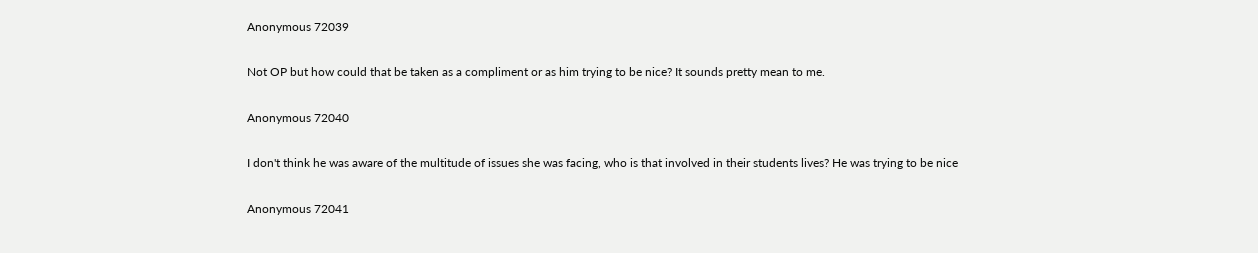Anonymous 72039

Not OP but how could that be taken as a compliment or as him trying to be nice? It sounds pretty mean to me.

Anonymous 72040

I don't think he was aware of the multitude of issues she was facing, who is that involved in their students lives? He was trying to be nice

Anonymous 72041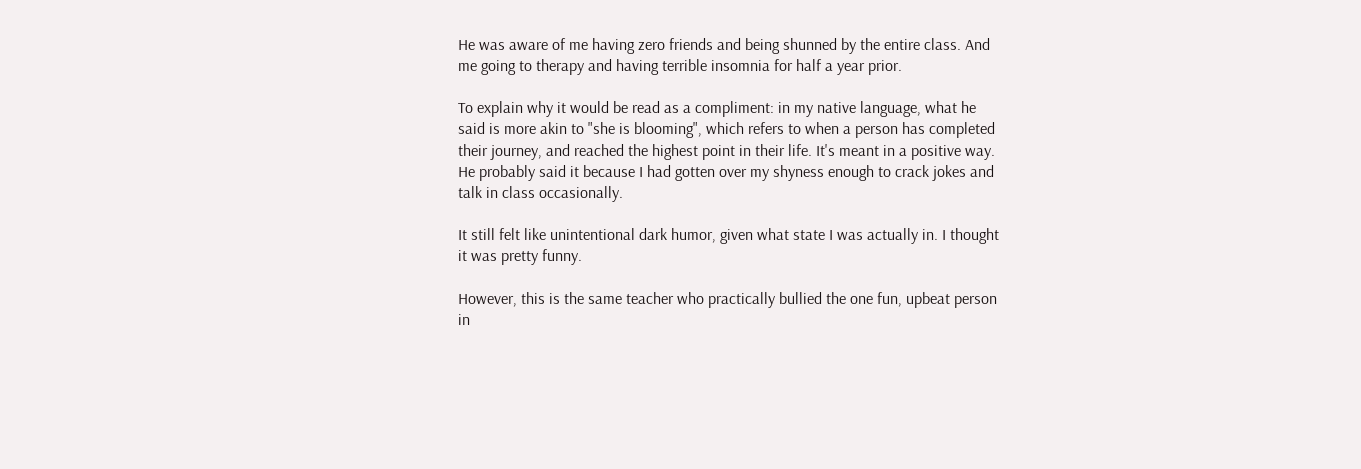He was aware of me having zero friends and being shunned by the entire class. And me going to therapy and having terrible insomnia for half a year prior.

To explain why it would be read as a compliment: in my native language, what he said is more akin to "she is blooming", which refers to when a person has completed their journey, and reached the highest point in their life. It's meant in a positive way. He probably said it because I had gotten over my shyness enough to crack jokes and talk in class occasionally.

It still felt like unintentional dark humor, given what state I was actually in. I thought it was pretty funny.

However, this is the same teacher who practically bullied the one fun, upbeat person in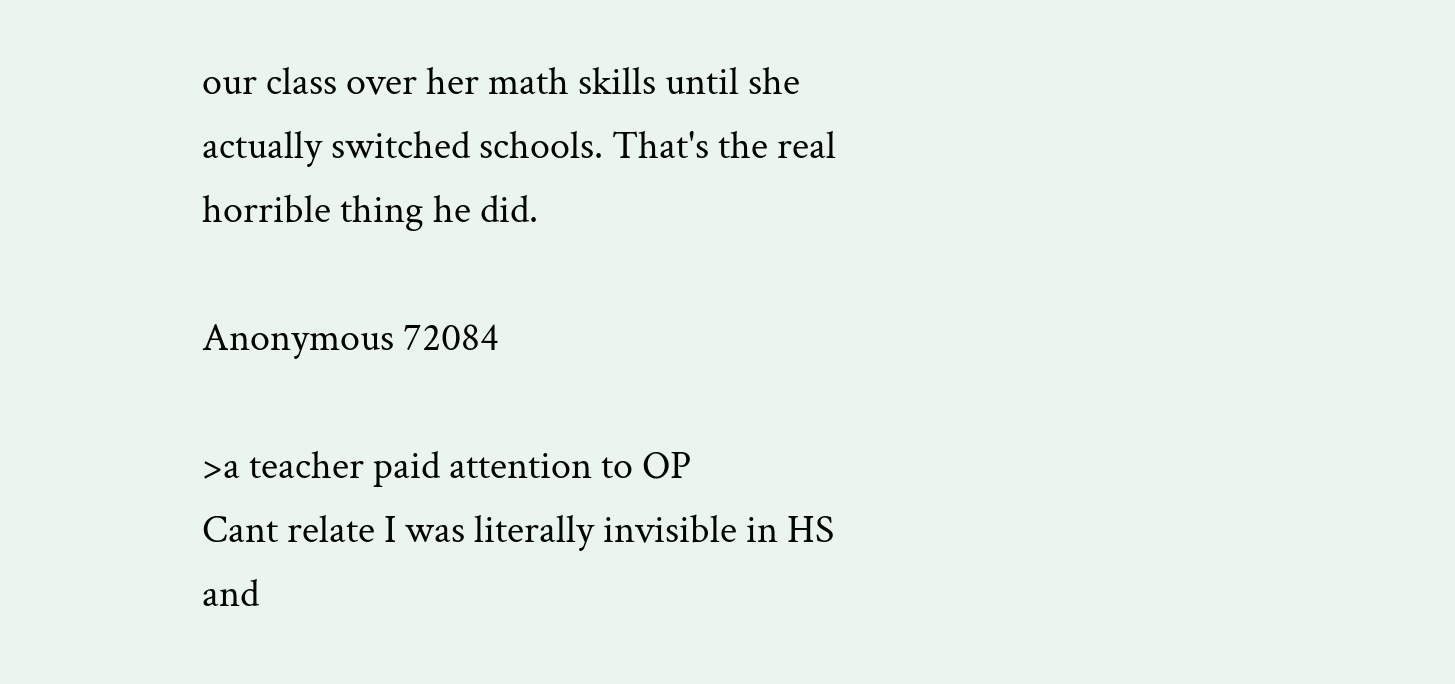our class over her math skills until she actually switched schools. That's the real horrible thing he did.

Anonymous 72084

>a teacher paid attention to OP
Cant relate I was literally invisible in HS and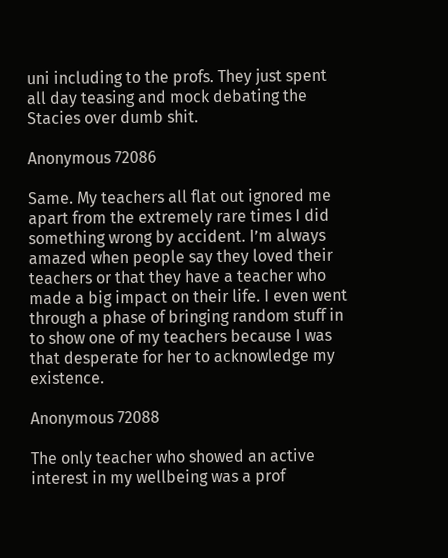uni including to the profs. They just spent all day teasing and mock debating the Stacies over dumb shit.

Anonymous 72086

Same. My teachers all flat out ignored me apart from the extremely rare times I did something wrong by accident. I’m always amazed when people say they loved their teachers or that they have a teacher who made a big impact on their life. I even went through a phase of bringing random stuff in to show one of my teachers because I was that desperate for her to acknowledge my existence.

Anonymous 72088

The only teacher who showed an active interest in my wellbeing was a prof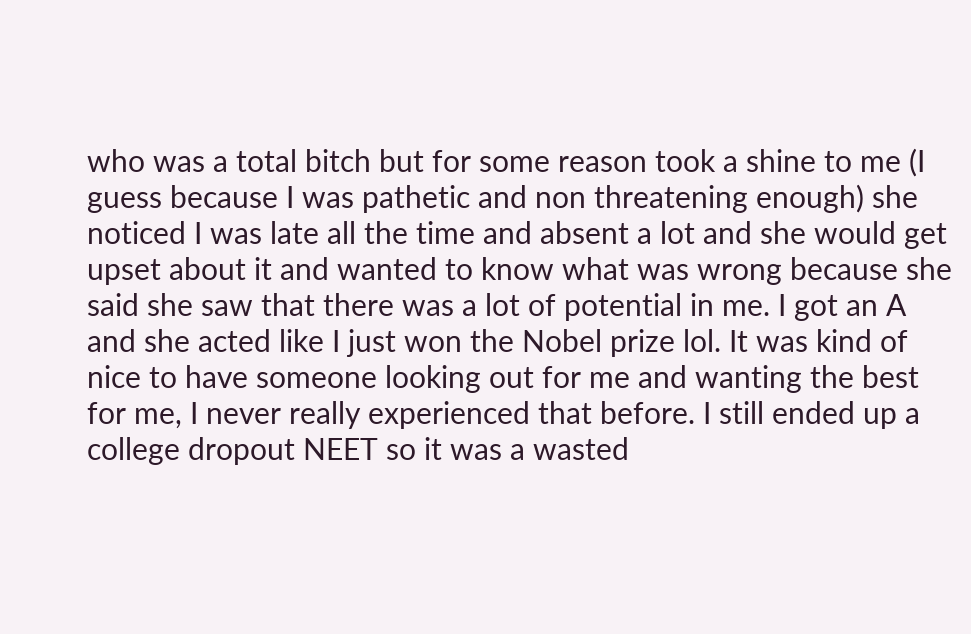who was a total bitch but for some reason took a shine to me (I guess because I was pathetic and non threatening enough) she noticed I was late all the time and absent a lot and she would get upset about it and wanted to know what was wrong because she said she saw that there was a lot of potential in me. I got an A and she acted like I just won the Nobel prize lol. It was kind of nice to have someone looking out for me and wanting the best for me, I never really experienced that before. I still ended up a college dropout NEET so it was a wasted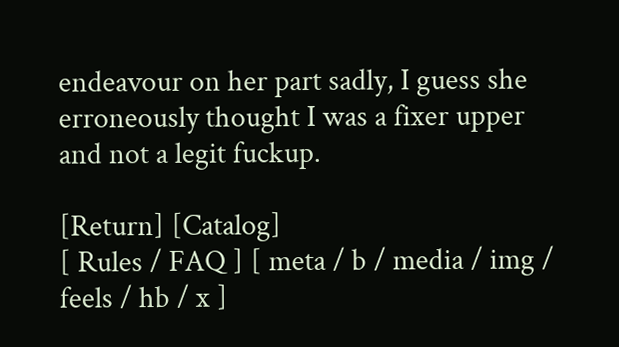endeavour on her part sadly, I guess she erroneously thought I was a fixer upper and not a legit fuckup.

[Return] [Catalog]
[ Rules / FAQ ] [ meta / b / media / img / feels / hb / x ]